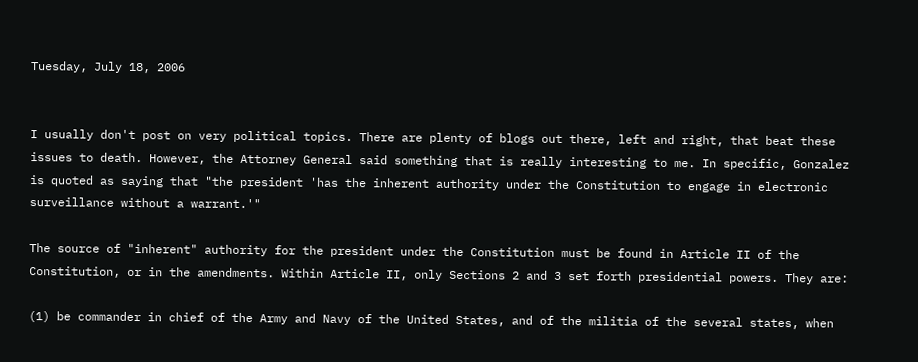Tuesday, July 18, 2006


I usually don't post on very political topics. There are plenty of blogs out there, left and right, that beat these issues to death. However, the Attorney General said something that is really interesting to me. In specific, Gonzalez is quoted as saying that "the president 'has the inherent authority under the Constitution to engage in electronic surveillance without a warrant.'"

The source of "inherent" authority for the president under the Constitution must be found in Article II of the Constitution, or in the amendments. Within Article II, only Sections 2 and 3 set forth presidential powers. They are:

(1) be commander in chief of the Army and Navy of the United States, and of the militia of the several states, when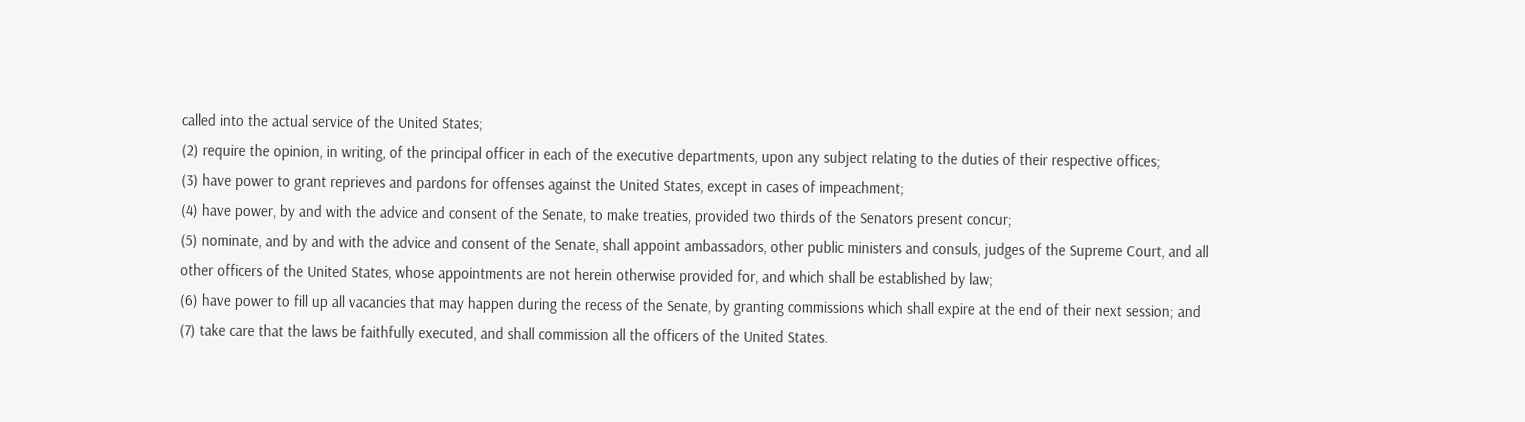called into the actual service of the United States;
(2) require the opinion, in writing, of the principal officer in each of the executive departments, upon any subject relating to the duties of their respective offices;
(3) have power to grant reprieves and pardons for offenses against the United States, except in cases of impeachment;
(4) have power, by and with the advice and consent of the Senate, to make treaties, provided two thirds of the Senators present concur;
(5) nominate, and by and with the advice and consent of the Senate, shall appoint ambassadors, other public ministers and consuls, judges of the Supreme Court, and all other officers of the United States, whose appointments are not herein otherwise provided for, and which shall be established by law;
(6) have power to fill up all vacancies that may happen during the recess of the Senate, by granting commissions which shall expire at the end of their next session; and
(7) take care that the laws be faithfully executed, and shall commission all the officers of the United States.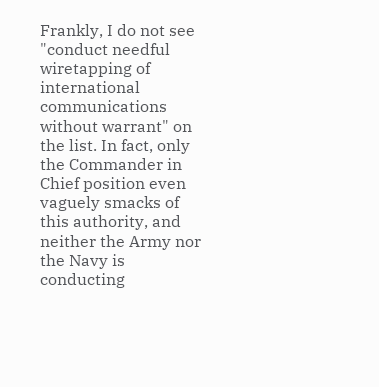Frankly, I do not see "conduct needful wiretapping of international communications without warrant" on the list. In fact, only the Commander in Chief position even vaguely smacks of this authority, and neither the Army nor the Navy is conducting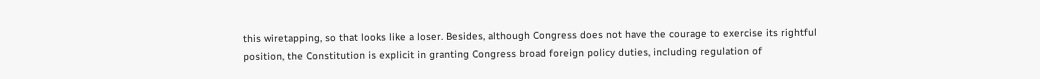this wiretapping, so that looks like a loser. Besides, although Congress does not have the courage to exercise its rightful position, the Constitution is explicit in granting Congress broad foreign policy duties, including regulation of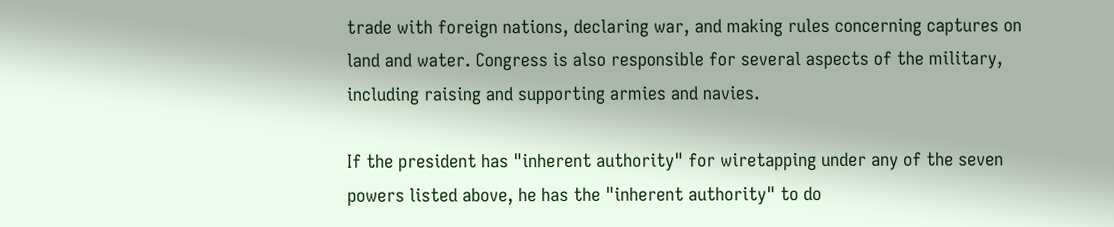trade with foreign nations, declaring war, and making rules concerning captures on land and water. Congress is also responsible for several aspects of the military, including raising and supporting armies and navies.

If the president has "inherent authority" for wiretapping under any of the seven powers listed above, he has the "inherent authority" to do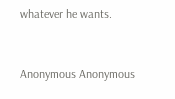whatever he wants.


Anonymous Anonymous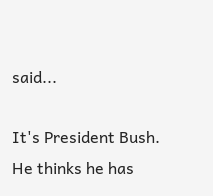said...

It's President Bush. He thinks he has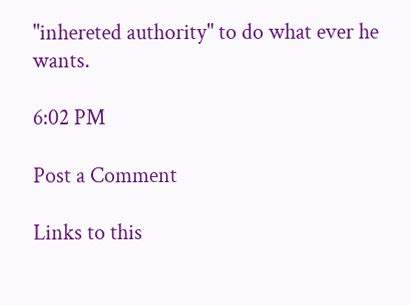"inhereted authority" to do what ever he wants.

6:02 PM

Post a Comment

Links to this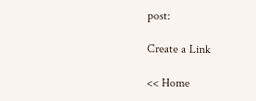post:

Create a Link

<< Home